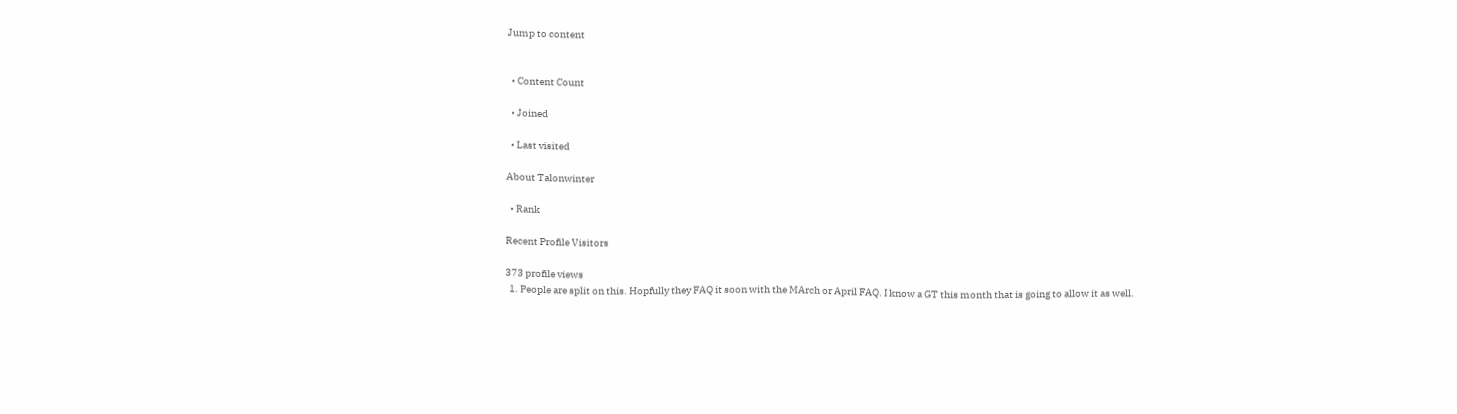Jump to content


  • Content Count

  • Joined

  • Last visited

About Talonwinter

  • Rank

Recent Profile Visitors

373 profile views
  1. People are split on this. Hopfully they FAQ it soon with the MArch or April FAQ. I know a GT this month that is going to allow it as well.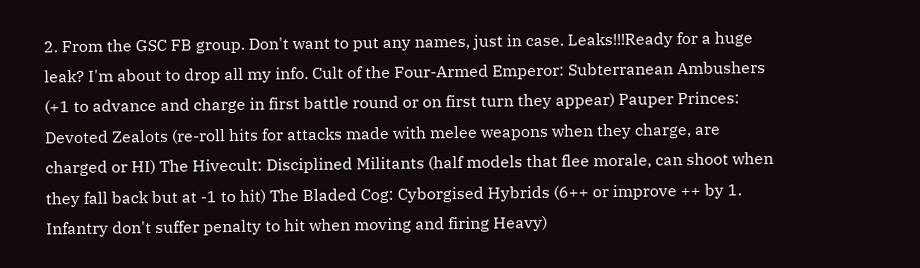2. From the GSC FB group. Don't want to put any names, just in case. Leaks!!!Ready for a huge leak? I'm about to drop all my info. Cult of the Four-Armed Emperor: Subterranean Ambushers (+1 to advance and charge in first battle round or on first turn they appear) Pauper Princes: Devoted Zealots (re-roll hits for attacks made with melee weapons when they charge, are charged or HI) The Hivecult: Disciplined Militants (half models that flee morale, can shoot when they fall back but at -1 to hit) The Bladed Cog: Cyborgised Hybrids (6++ or improve ++ by 1. Infantry don't suffer penalty to hit when moving and firing Heavy)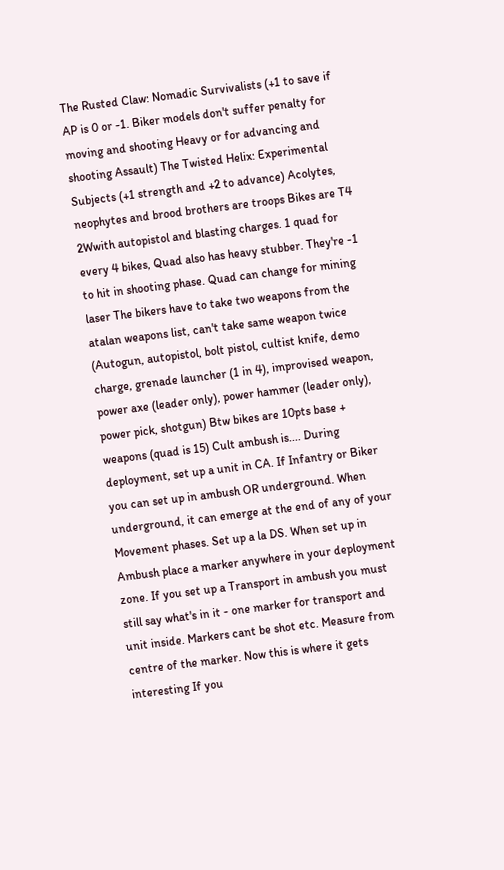The Rusted Claw: Nomadic Survivalists (+1 to save if AP is 0 or -1. Biker models don't suffer penalty for moving and shooting Heavy or for advancing and shooting Assault) The Twisted Helix: Experimental Subjects (+1 strength and +2 to advance) Acolytes, neophytes and brood brothers are troops Bikes are T4 2Wwith autopistol and blasting charges. 1 quad for every 4 bikes, Quad also has heavy stubber. They're -1 to hit in shooting phase. Quad can change for mining laser The bikers have to take two weapons from the atalan weapons list, can't take same weapon twice (Autogun, autopistol, bolt pistol, cultist knife, demo charge, grenade launcher (1 in 4), improvised weapon, power axe (leader only), power hammer (leader only), power pick, shotgun) Btw bikes are 10pts base + weapons (quad is 15) Cult ambush is.... During deployment, set up a unit in CA. If Infantry or Biker you can set up in ambush OR underground. When underground, it can emerge at the end of any of your Movement phases. Set up a la DS. When set up in Ambush place a marker anywhere in your deployment zone. If you set up a Transport in ambush you must still say what's in it - one marker for transport and unit inside. Markers cant be shot etc. Measure from centre of the marker. Now this is where it gets interesting If you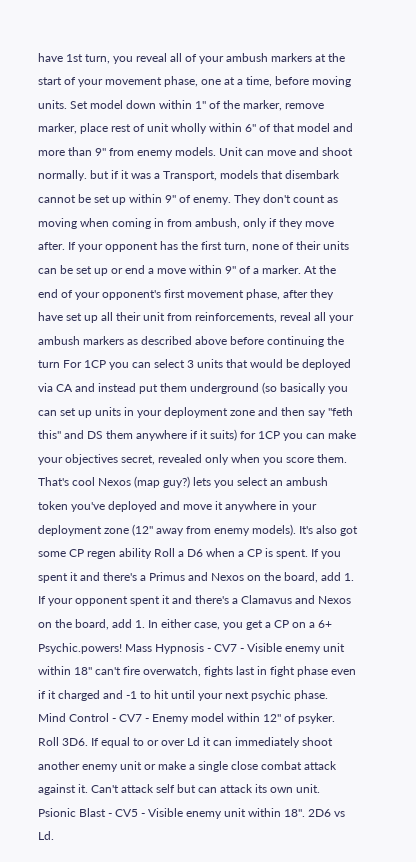have 1st turn, you reveal all of your ambush markers at the start of your movement phase, one at a time, before moving units. Set model down within 1" of the marker, remove marker, place rest of unit wholly within 6" of that model and more than 9" from enemy models. Unit can move and shoot normally. but if it was a Transport, models that disembark cannot be set up within 9" of enemy. They don't count as moving when coming in from ambush, only if they move after. If your opponent has the first turn, none of their units can be set up or end a move within 9" of a marker. At the end of your opponent's first movement phase, after they have set up all their unit from reinforcements, reveal all your ambush markers as described above before continuing the turn For 1CP you can select 3 units that would be deployed via CA and instead put them underground (so basically you can set up units in your deployment zone and then say "feth this" and DS them anywhere if it suits) for 1CP you can make your objectives secret, revealed only when you score them. That's cool Nexos (map guy?) lets you select an ambush token you've deployed and move it anywhere in your deployment zone (12" away from enemy models). It's also got some CP regen ability Roll a D6 when a CP is spent. If you spent it and there's a Primus and Nexos on the board, add 1. If your opponent spent it and there's a Clamavus and Nexos on the board, add 1. In either case, you get a CP on a 6+ Psychic.powers! Mass Hypnosis - CV7 - Visible enemy unit within 18" can't fire overwatch, fights last in fight phase even if it charged and -1 to hit until your next psychic phase. Mind Control - CV7 - Enemy model within 12" of psyker. Roll 3D6. If equal to or over Ld it can immediately shoot another enemy unit or make a single close combat attack against it. Can't attack self but can attack its own unit. Psionic Blast - CV5 - Visible enemy unit within 18". 2D6 vs Ld.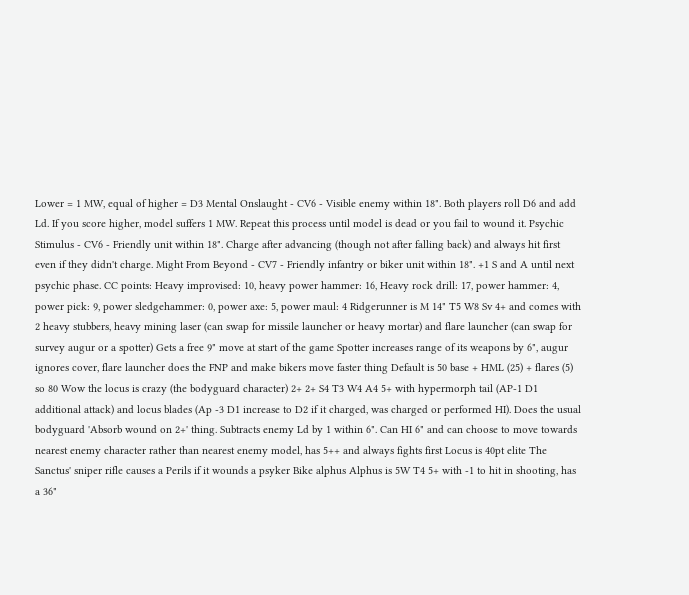Lower = 1 MW, equal of higher = D3 Mental Onslaught - CV6 - Visible enemy within 18". Both players roll D6 and add Ld. If you score higher, model suffers 1 MW. Repeat this process until model is dead or you fail to wound it. Psychic Stimulus - CV6 - Friendly unit within 18". Charge after advancing (though not after falling back) and always hit first even if they didn't charge. Might From Beyond - CV7 - Friendly infantry or biker unit within 18". +1 S and A until next psychic phase. CC points: Heavy improvised: 10, heavy power hammer: 16, Heavy rock drill: 17, power hammer: 4, power pick: 9, power sledgehammer: 0, power axe: 5, power maul: 4 Ridgerunner is M 14" T5 W8 Sv 4+ and comes with 2 heavy stubbers, heavy mining laser (can swap for missile launcher or heavy mortar) and flare launcher (can swap for survey augur or a spotter) Gets a free 9" move at start of the game Spotter increases range of its weapons by 6", augur ignores cover, flare launcher does the FNP and make bikers move faster thing Default is 50 base + HML (25) + flares (5) so 80 Wow the locus is crazy (the bodyguard character) 2+ 2+ S4 T3 W4 A4 5+ with hypermorph tail (AP-1 D1 additional attack) and locus blades (Ap -3 D1 increase to D2 if it charged, was charged or performed HI). Does the usual bodyguard 'Absorb wound on 2+' thing. Subtracts enemy Ld by 1 within 6". Can HI 6" and can choose to move towards nearest enemy character rather than nearest enemy model, has 5++ and always fights first Locus is 40pt elite The Sanctus' sniper rifle causes a Perils if it wounds a psyker Bike alphus Alphus is 5W T4 5+ with -1 to hit in shooting, has a 36"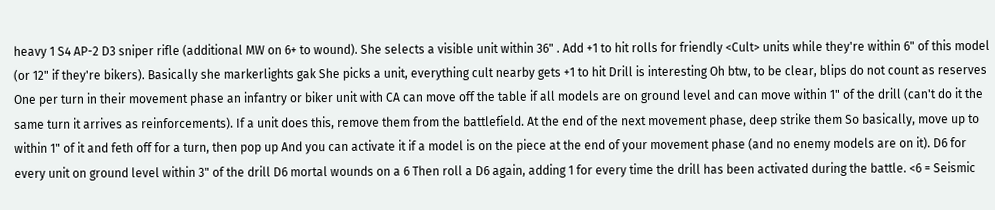heavy 1 S4 AP-2 D3 sniper rifle (additional MW on 6+ to wound). She selects a visible unit within 36" . Add +1 to hit rolls for friendly <Cult> units while they're within 6" of this model (or 12" if they're bikers). Basically she markerlights gak She picks a unit, everything cult nearby gets +1 to hit Drill is interesting Oh btw, to be clear, blips do not count as reserves One per turn in their movement phase an infantry or biker unit with CA can move off the table if all models are on ground level and can move within 1" of the drill (can't do it the same turn it arrives as reinforcements). If a unit does this, remove them from the battlefield. At the end of the next movement phase, deep strike them So basically, move up to within 1" of it and feth off for a turn, then pop up And you can activate it if a model is on the piece at the end of your movement phase (and no enemy models are on it). D6 for every unit on ground level within 3" of the drill D6 mortal wounds on a 6 Then roll a D6 again, adding 1 for every time the drill has been activated during the battle. <6 = Seismic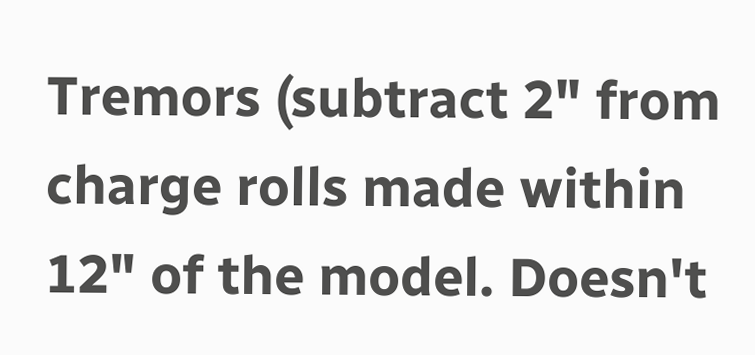Tremors (subtract 2" from charge rolls made within 12" of the model. Doesn't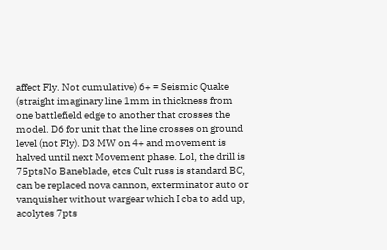affect Fly. Not cumulative) 6+ = Seismic Quake (straight imaginary line 1mm in thickness from one battlefield edge to another that crosses the model. D6 for unit that the line crosses on ground level (not Fly). D3 MW on 4+ and movement is halved until next Movement phase. Lol, the drill is 75ptsNo Baneblade, etcs Cult russ is standard BC, can be replaced nova cannon, exterminator auto or vanquisher without wargear which I cba to add up, acolytes 7pts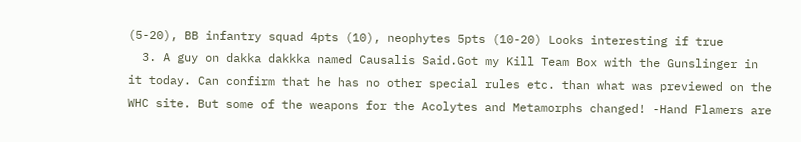(5-20), BB infantry squad 4pts (10), neophytes 5pts (10-20) Looks interesting if true
  3. A guy on dakka dakkka named Causalis Said.Got my Kill Team Box with the Gunslinger in it today. Can confirm that he has no other special rules etc. than what was previewed on the WHC site. But some of the weapons for the Acolytes and Metamorphs changed! -Hand Flamers are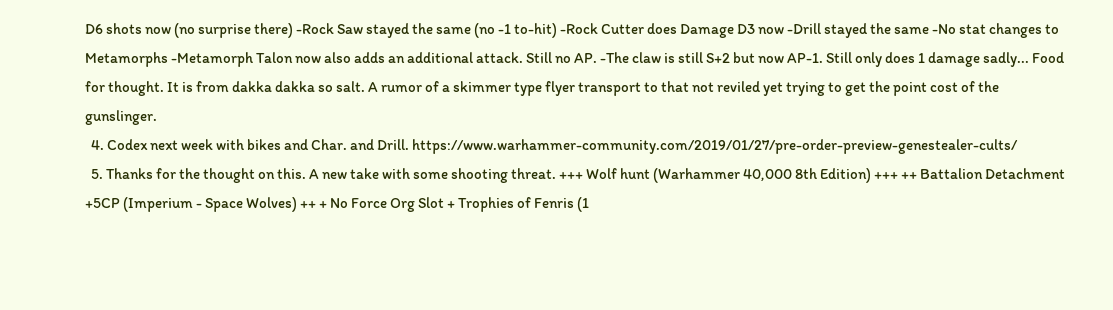D6 shots now (no surprise there) -Rock Saw stayed the same (no -1 to-hit) -Rock Cutter does Damage D3 now -Drill stayed the same -No stat changes to Metamorphs -Metamorph Talon now also adds an additional attack. Still no AP. -The claw is still S+2 but now AP-1. Still only does 1 damage sadly... Food for thought. It is from dakka dakka so salt. A rumor of a skimmer type flyer transport to that not reviled yet trying to get the point cost of the gunslinger.
  4. Codex next week with bikes and Char. and Drill. https://www.warhammer-community.com/2019/01/27/pre-order-preview-genestealer-cults/
  5. Thanks for the thought on this. A new take with some shooting threat. +++ Wolf hunt (Warhammer 40,000 8th Edition) +++ ++ Battalion Detachment +5CP (Imperium - Space Wolves) ++ + No Force Org Slot + Trophies of Fenris (1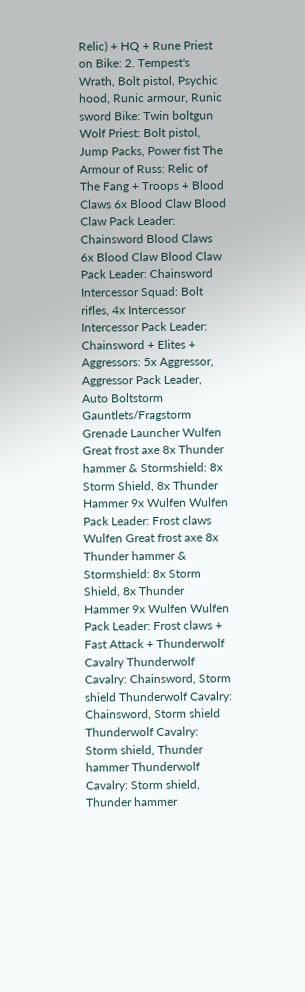Relic) + HQ + Rune Priest on Bike: 2. Tempest's Wrath, Bolt pistol, Psychic hood, Runic armour, Runic sword Bike: Twin boltgun Wolf Priest: Bolt pistol, Jump Packs, Power fist The Armour of Russ: Relic of The Fang + Troops + Blood Claws 6x Blood Claw Blood Claw Pack Leader: Chainsword Blood Claws 6x Blood Claw Blood Claw Pack Leader: Chainsword Intercessor Squad: Bolt rifles, 4x Intercessor Intercessor Pack Leader: Chainsword + Elites + Aggressors: 5x Aggressor, Aggressor Pack Leader, Auto Boltstorm Gauntlets/Fragstorm Grenade Launcher Wulfen Great frost axe 8x Thunder hammer & Stormshield: 8x Storm Shield, 8x Thunder Hammer 9x Wulfen Wulfen Pack Leader: Frost claws Wulfen Great frost axe 8x Thunder hammer & Stormshield: 8x Storm Shield, 8x Thunder Hammer 9x Wulfen Wulfen Pack Leader: Frost claws + Fast Attack + Thunderwolf Cavalry Thunderwolf Cavalry: Chainsword, Storm shield Thunderwolf Cavalry: Chainsword, Storm shield Thunderwolf Cavalry: Storm shield, Thunder hammer Thunderwolf Cavalry: Storm shield, Thunder hammer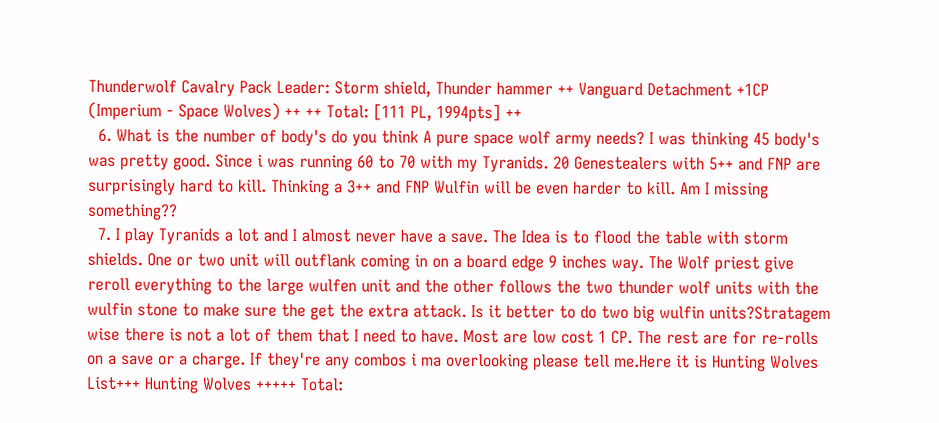Thunderwolf Cavalry Pack Leader: Storm shield, Thunder hammer ++ Vanguard Detachment +1CP (Imperium - Space Wolves) ++ ++ Total: [111 PL, 1994pts] ++
  6. What is the number of body's do you think A pure space wolf army needs? I was thinking 45 body's was pretty good. Since i was running 60 to 70 with my Tyranids. 20 Genestealers with 5++ and FNP are surprisingly hard to kill. Thinking a 3++ and FNP Wulfin will be even harder to kill. Am I missing something??
  7. I play Tyranids a lot and I almost never have a save. The Idea is to flood the table with storm shields. One or two unit will outflank coming in on a board edge 9 inches way. The Wolf priest give reroll everything to the large wulfen unit and the other follows the two thunder wolf units with the wulfin stone to make sure the get the extra attack. Is it better to do two big wulfin units?Stratagem wise there is not a lot of them that I need to have. Most are low cost 1 CP. The rest are for re-rolls on a save or a charge. If they're any combos i ma overlooking please tell me.Here it is Hunting Wolves List+++ Hunting Wolves +++++ Total: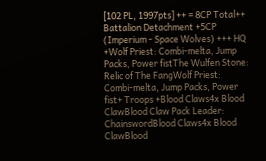[102 PL, 1997pts] ++ = 8CP Total++ Battalion Detachment +5CP (Imperium - Space Wolves) +++ HQ +Wolf Priest: Combi-melta, Jump Packs, Power fistThe Wulfen Stone: Relic of The FangWolf Priest: Combi-melta, Jump Packs, Power fist+ Troops +Blood Claws4x Blood ClawBlood Claw Pack Leader: ChainswordBlood Claws4x Blood ClawBlood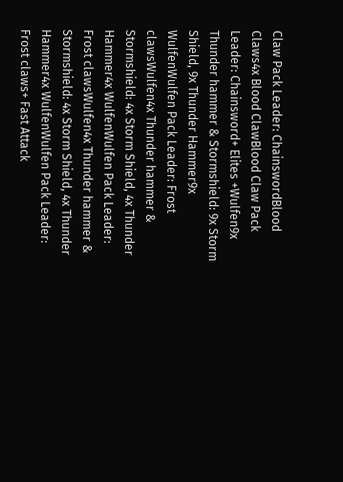Claw Pack Leader: ChainswordBlood Claws4x Blood ClawBlood Claw Pack Leader: Chainsword+ Elites +Wulfen9x Thunder hammer & Stormshield: 9x Storm Shield, 9x Thunder Hammer9x WulfenWulfen Pack Leader: Frost clawsWulfen4x Thunder hammer & Stormshield: 4x Storm Shield, 4x Thunder Hammer4x WulfenWulfen Pack Leader: Frost clawsWulfen4x Thunder hammer & Stormshield: 4x Storm Shield, 4x Thunder Hammer4x WulfenWulfen Pack Leader: Frost claws+ Fast Attack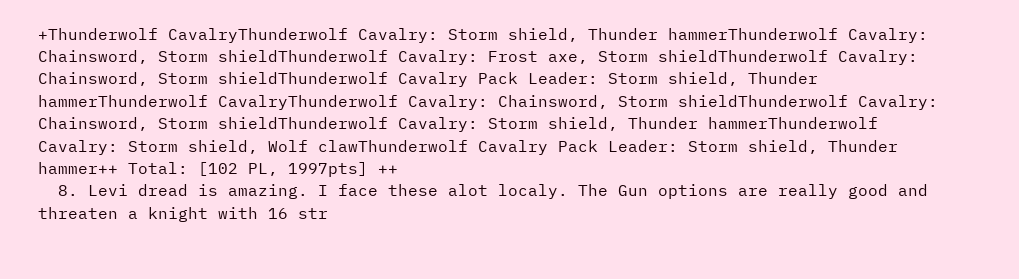+Thunderwolf CavalryThunderwolf Cavalry: Storm shield, Thunder hammerThunderwolf Cavalry: Chainsword, Storm shieldThunderwolf Cavalry: Frost axe, Storm shieldThunderwolf Cavalry: Chainsword, Storm shieldThunderwolf Cavalry Pack Leader: Storm shield, Thunder hammerThunderwolf CavalryThunderwolf Cavalry: Chainsword, Storm shieldThunderwolf Cavalry: Chainsword, Storm shieldThunderwolf Cavalry: Storm shield, Thunder hammerThunderwolf Cavalry: Storm shield, Wolf clawThunderwolf Cavalry Pack Leader: Storm shield, Thunder hammer++ Total: [102 PL, 1997pts] ++
  8. Levi dread is amazing. I face these alot localy. The Gun options are really good and threaten a knight with 16 str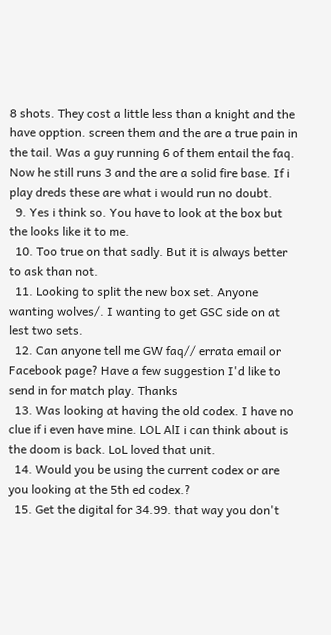8 shots. They cost a little less than a knight and the have opption. screen them and the are a true pain in the tail. Was a guy running 6 of them entail the faq. Now he still runs 3 and the are a solid fire base. If i play dreds these are what i would run no doubt.
  9. Yes i think so. You have to look at the box but the looks like it to me.
  10. Too true on that sadly. But it is always better to ask than not.
  11. Looking to split the new box set. Anyone wanting wolves/. I wanting to get GSC side on at lest two sets.
  12. Can anyone tell me GW faq// errata email or Facebook page? Have a few suggestion I'd like to send in for match play. Thanks
  13. Was looking at having the old codex. I have no clue if i even have mine. LOL AlI i can think about is the doom is back. LoL loved that unit.
  14. Would you be using the current codex or are you looking at the 5th ed codex.?
  15. Get the digital for 34.99. that way you don't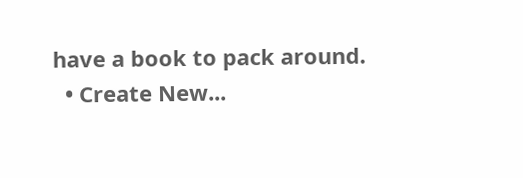have a book to pack around.
  • Create New...